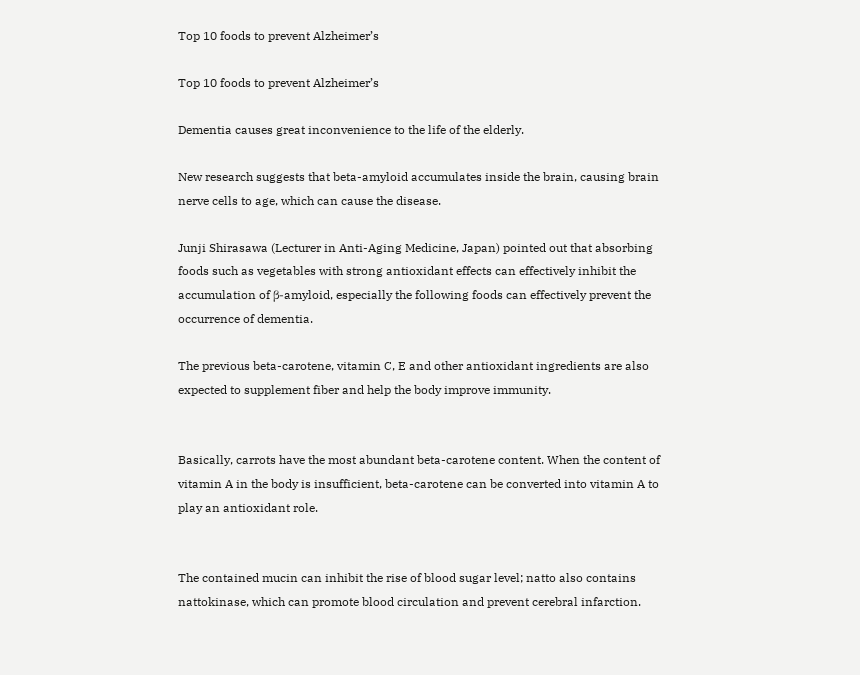Top 10 foods to prevent Alzheimer’s

Top 10 foods to prevent Alzheimer’s

Dementia causes great inconvenience to the life of the elderly.

New research suggests that beta-amyloid accumulates inside the brain, causing brain nerve cells to age, which can cause the disease.

Junji Shirasawa (Lecturer in Anti-Aging Medicine, Japan) pointed out that absorbing foods such as vegetables with strong antioxidant effects can effectively inhibit the accumulation of β-amyloid, especially the following foods can effectively prevent the occurrence of dementia.

The previous beta-carotene, vitamin C, E and other antioxidant ingredients are also expected to supplement fiber and help the body improve immunity.


Basically, carrots have the most abundant beta-carotene content. When the content of vitamin A in the body is insufficient, beta-carotene can be converted into vitamin A to play an antioxidant role.


The contained mucin can inhibit the rise of blood sugar level; natto also contains nattokinase, which can promote blood circulation and prevent cerebral infarction.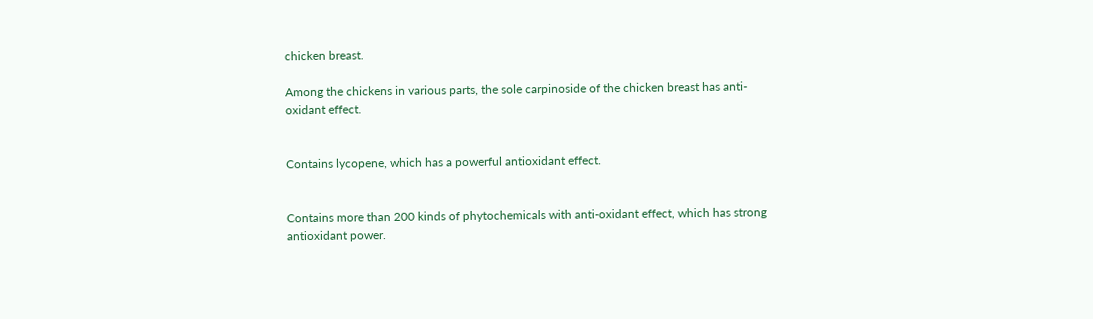chicken breast.

Among the chickens in various parts, the sole carpinoside of the chicken breast has anti-oxidant effect.


Contains lycopene, which has a powerful antioxidant effect.


Contains more than 200 kinds of phytochemicals with anti-oxidant effect, which has strong antioxidant power.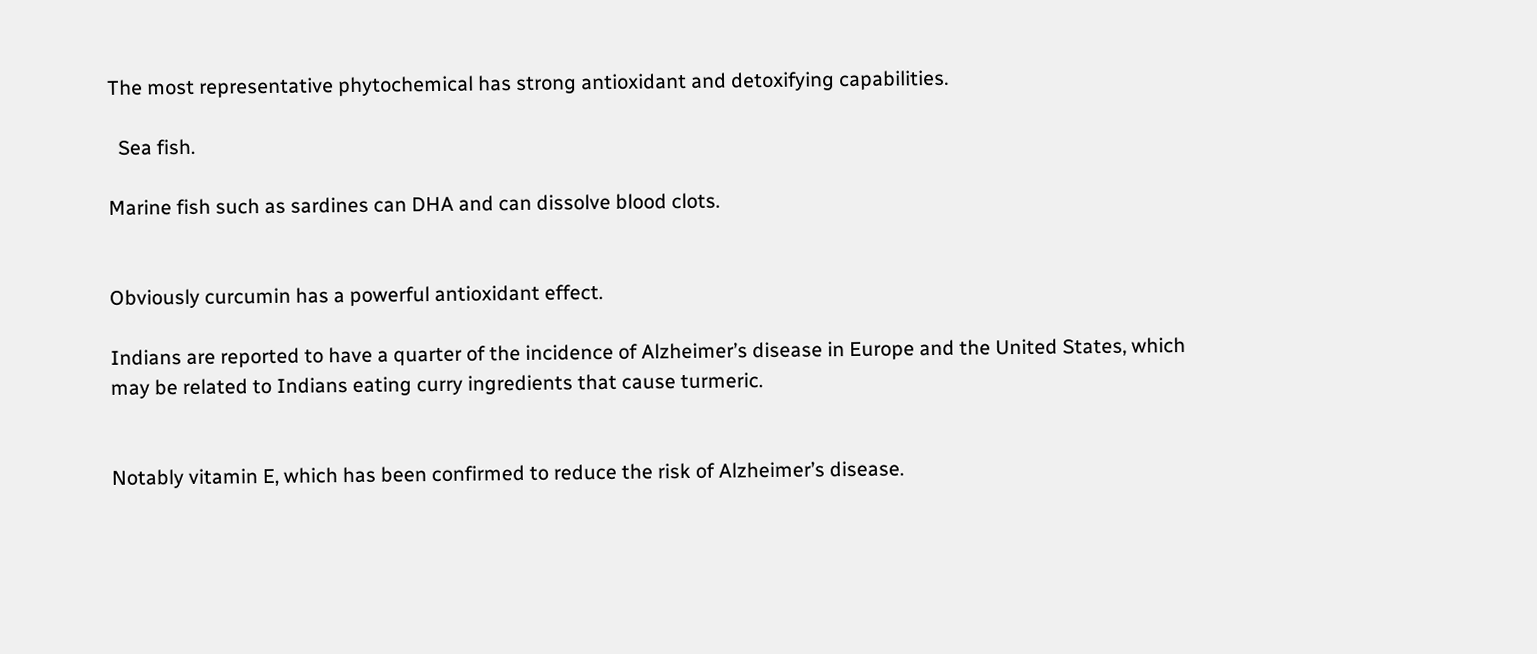The most representative phytochemical has strong antioxidant and detoxifying capabilities.

  Sea fish.

Marine fish such as sardines can DHA and can dissolve blood clots.


Obviously curcumin has a powerful antioxidant effect.

Indians are reported to have a quarter of the incidence of Alzheimer’s disease in Europe and the United States, which may be related to Indians eating curry ingredients that cause turmeric.


Notably vitamin E, which has been confirmed to reduce the risk of Alzheimer’s disease.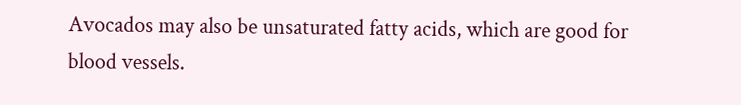Avocados may also be unsaturated fatty acids, which are good for blood vessels.